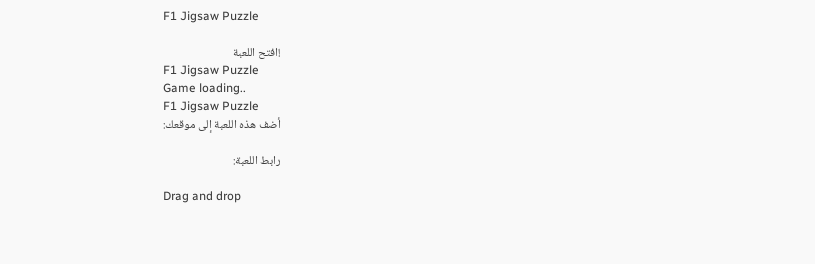F1 Jigsaw Puzzle

!افتح اللعبة
F1 Jigsaw Puzzle
Game loading..
F1 Jigsaw Puzzle
أضف هذه اللعبة إلى موقعك:

رابط اللعبة:

Drag and drop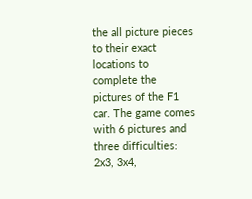the all picture pieces to their exact locations to complete the pictures of the F1 car. The game comes with 6 pictures and three difficulties: 2x3, 3x4,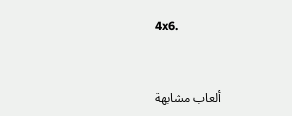4x6.


ألعاب مشابهة